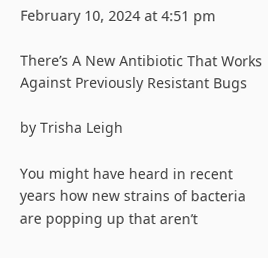February 10, 2024 at 4:51 pm

There’s A New Antibiotic That Works Against Previously Resistant Bugs

by Trisha Leigh

You might have heard in recent years how new strains of bacteria are popping up that aren’t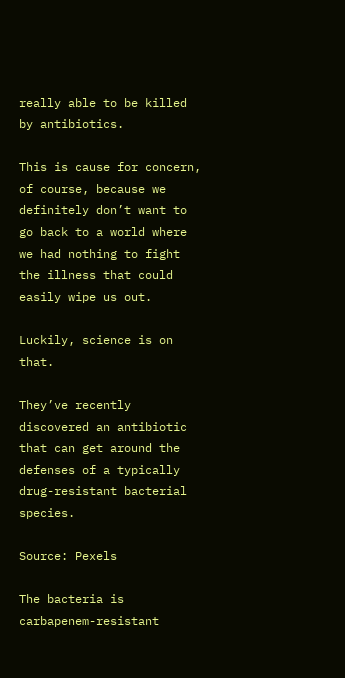really able to be killed by antibiotics.

This is cause for concern, of course, because we definitely don’t want to go back to a world where we had nothing to fight the illness that could easily wipe us out.

Luckily, science is on that.

They’ve recently discovered an antibiotic that can get around the defenses of a typically drug-resistant bacterial species.

Source: Pexels

The bacteria is carbapenem-resistant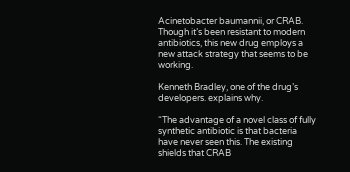Acinetobacter baumannii, or CRAB. Though it’s been resistant to modern antibiotics, this new drug employs a new attack strategy that seems to be working.

Kenneth Bradley, one of the drug’s developers. explains why.

“The advantage of a novel class of fully synthetic antibiotic is that bacteria have never seen this. The existing shields that CRAB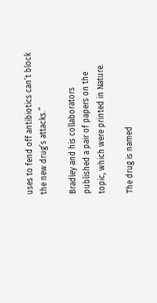uses to fend off antibiotics can’t block the new drug’s attacks.”

Bradley and his collaborators published a pair of papers on the topic, which were printed in Nature.

The drug is named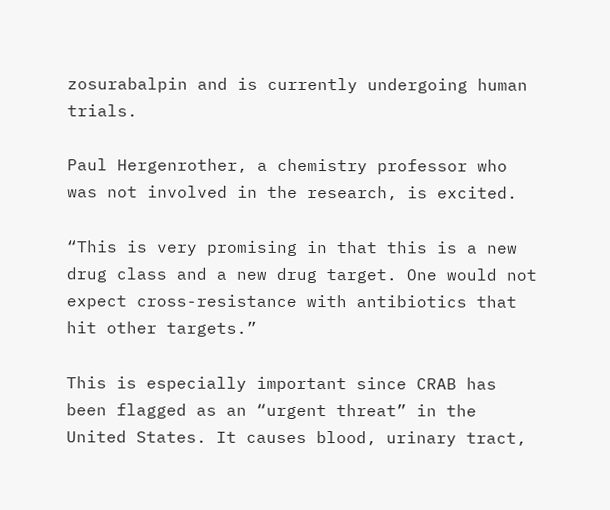zosurabalpin and is currently undergoing human trials.

Paul Hergenrother, a chemistry professor who was not involved in the research, is excited.

“This is very promising in that this is a new drug class and a new drug target. One would not expect cross-resistance with antibiotics that hit other targets.”

This is especially important since CRAB has been flagged as an “urgent threat” in the United States. It causes blood, urinary tract,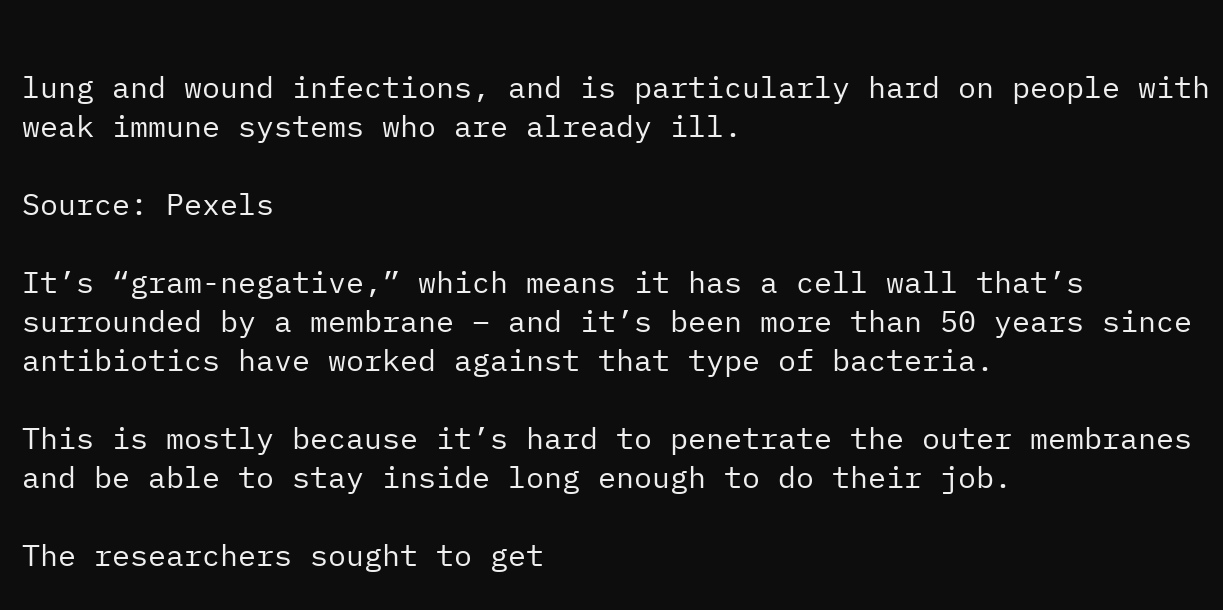lung and wound infections, and is particularly hard on people with weak immune systems who are already ill.

Source: Pexels

It’s “gram-negative,” which means it has a cell wall that’s surrounded by a membrane – and it’s been more than 50 years since antibiotics have worked against that type of bacteria.

This is mostly because it’s hard to penetrate the outer membranes and be able to stay inside long enough to do their job.

The researchers sought to get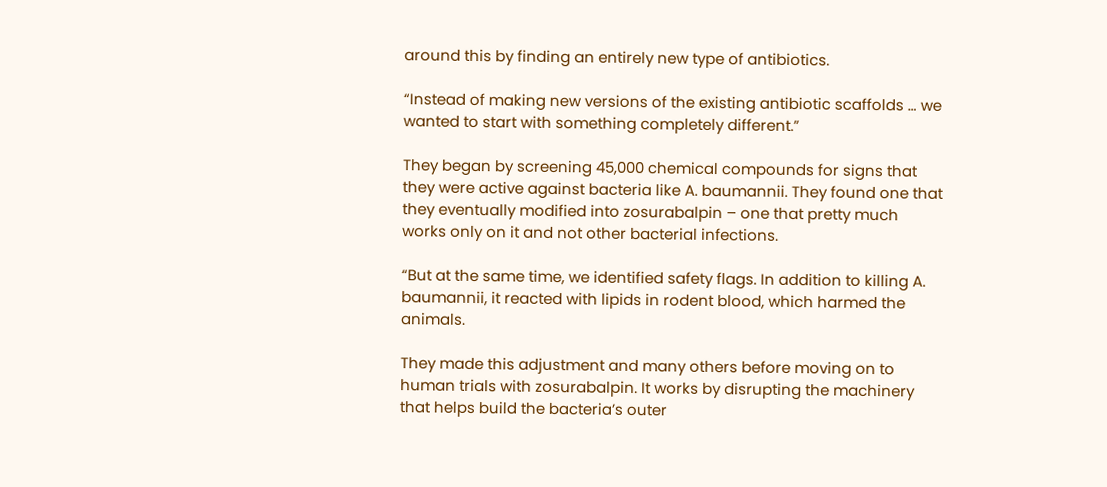around this by finding an entirely new type of antibiotics.

“Instead of making new versions of the existing antibiotic scaffolds … we wanted to start with something completely different.”

They began by screening 45,000 chemical compounds for signs that they were active against bacteria like A. baumannii. They found one that they eventually modified into zosurabalpin – one that pretty much works only on it and not other bacterial infections.

“But at the same time, we identified safety flags. In addition to killing A. baumannii, it reacted with lipids in rodent blood, which harmed the animals.

They made this adjustment and many others before moving on to human trials with zosurabalpin. It works by disrupting the machinery that helps build the bacteria’s outer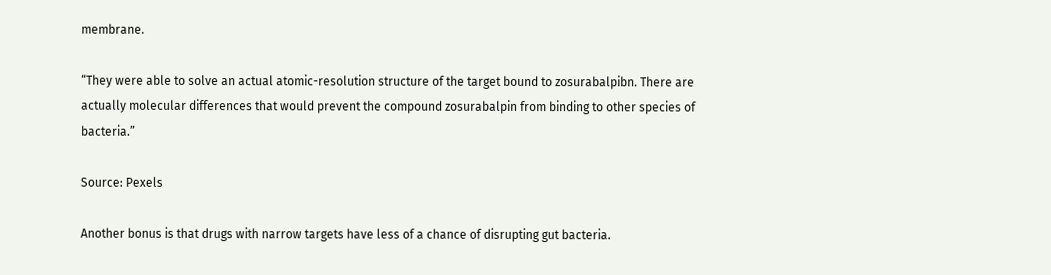membrane.

“They were able to solve an actual atomic-resolution structure of the target bound to zosurabalpibn. There are actually molecular differences that would prevent the compound zosurabalpin from binding to other species of bacteria.”

Source: Pexels

Another bonus is that drugs with narrow targets have less of a chance of disrupting gut bacteria.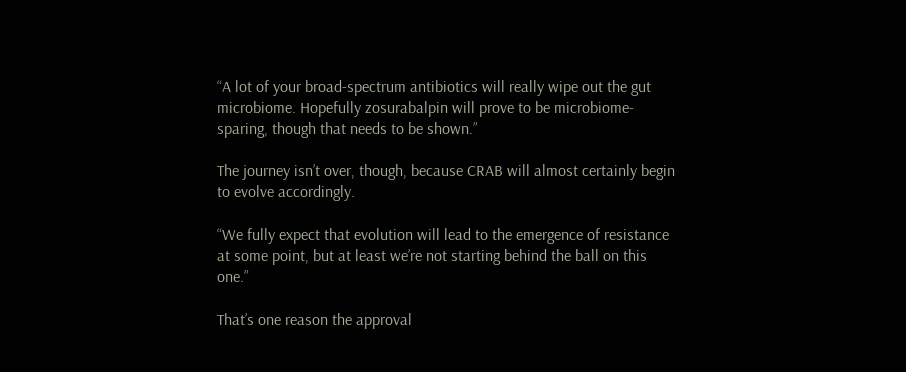“A lot of your broad-spectrum antibiotics will really wipe out the gut microbiome. Hopefully zosurabalpin will prove to be microbiome-sparing, though that needs to be shown.”

The journey isn’t over, though, because CRAB will almost certainly begin to evolve accordingly.

“We fully expect that evolution will lead to the emergence of resistance at some point, but at least we’re not starting behind the ball on this one.”

That’s one reason the approval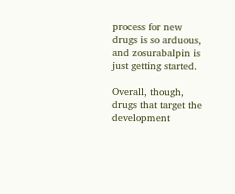process for new drugs is so arduous, and zosurabalpin is just getting started.

Overall, though, drugs that target the development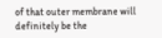of that outer membrane will definitely be the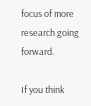focus of more research going forward.

If you think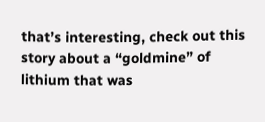that’s interesting, check out this story about a “goldmine” of lithium that was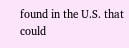found in the U.S. that could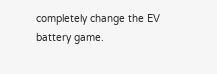completely change the EV battery game.